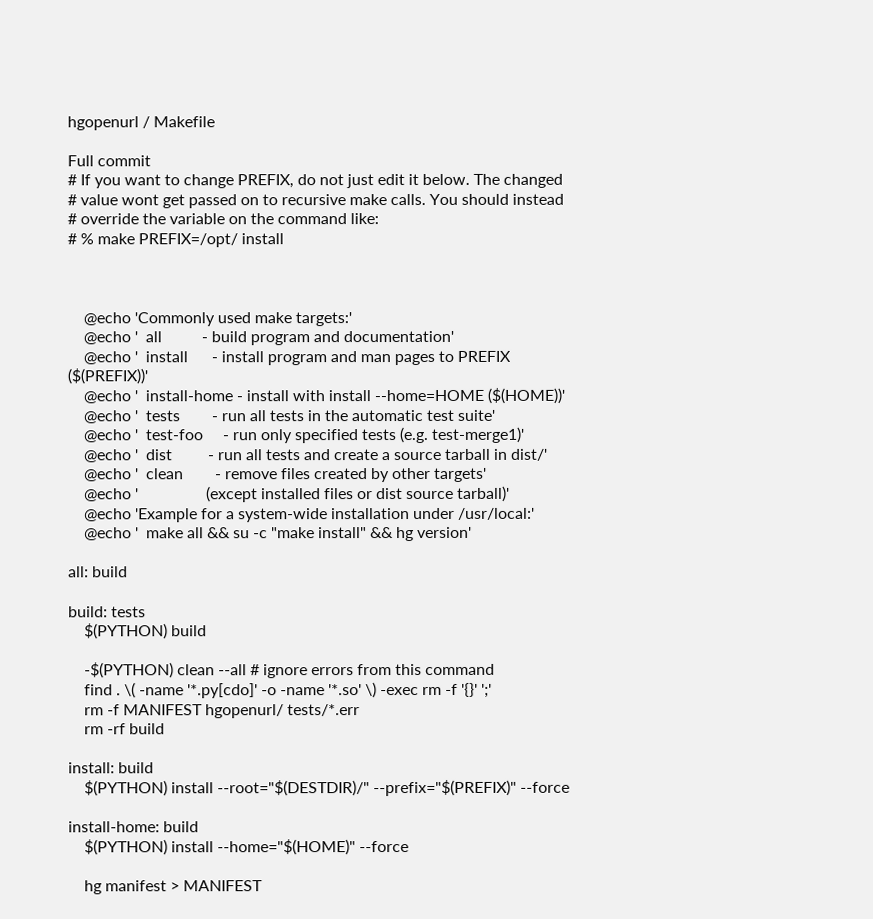hgopenurl / Makefile

Full commit
# If you want to change PREFIX, do not just edit it below. The changed
# value wont get passed on to recursive make calls. You should instead
# override the variable on the command like:
# % make PREFIX=/opt/ install



    @echo 'Commonly used make targets:'
    @echo '  all          - build program and documentation'
    @echo '  install      - install program and man pages to PREFIX ($(PREFIX))'
    @echo '  install-home - install with install --home=HOME ($(HOME))'
    @echo '  tests        - run all tests in the automatic test suite'
    @echo '  test-foo     - run only specified tests (e.g. test-merge1)'
    @echo '  dist         - run all tests and create a source tarball in dist/'
    @echo '  clean        - remove files created by other targets'
    @echo '                 (except installed files or dist source tarball)'
    @echo 'Example for a system-wide installation under /usr/local:'
    @echo '  make all && su -c "make install" && hg version'

all: build

build: tests
    $(PYTHON) build

    -$(PYTHON) clean --all # ignore errors from this command
    find . \( -name '*.py[cdo]' -o -name '*.so' \) -exec rm -f '{}' ';'
    rm -f MANIFEST hgopenurl/ tests/*.err
    rm -rf build

install: build
    $(PYTHON) install --root="$(DESTDIR)/" --prefix="$(PREFIX)" --force

install-home: build
    $(PYTHON) install --home="$(HOME)" --force

    hg manifest > MANIFEST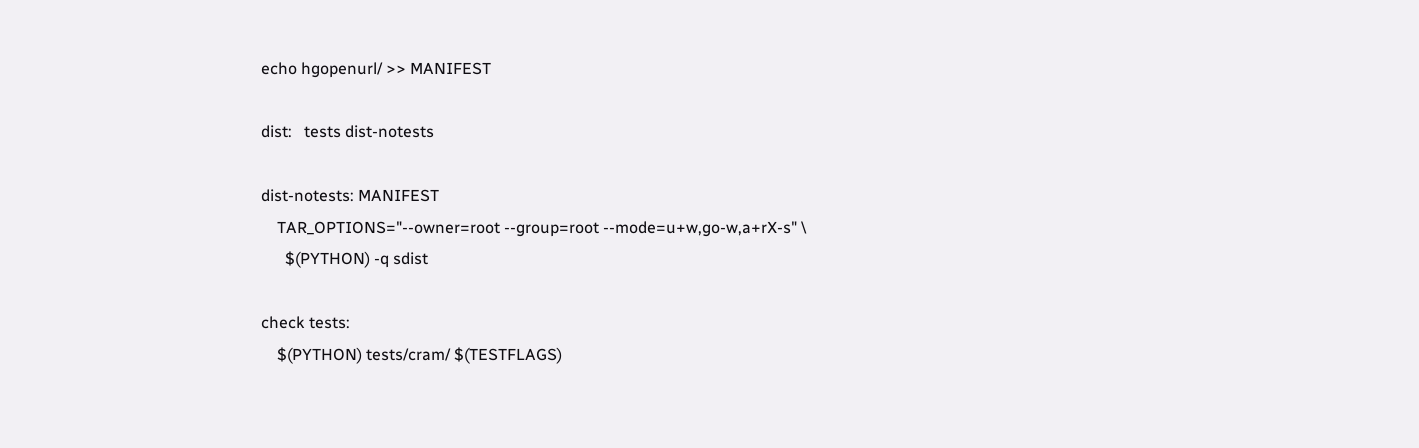echo hgopenurl/ >> MANIFEST

dist:   tests dist-notests

dist-notests: MANIFEST
    TAR_OPTIONS="--owner=root --group=root --mode=u+w,go-w,a+rX-s" \
      $(PYTHON) -q sdist

check tests:
    $(PYTHON) tests/cram/ $(TESTFLAGS)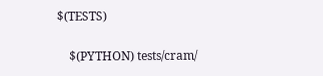$(TESTS)

    $(PYTHON) tests/cram/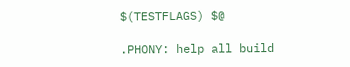$(TESTFLAGS) $@

.PHONY: help all build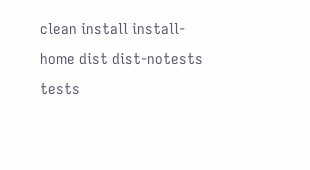clean install install-home dist dist-notests tests